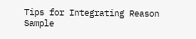Tips for Integrating Reason Sample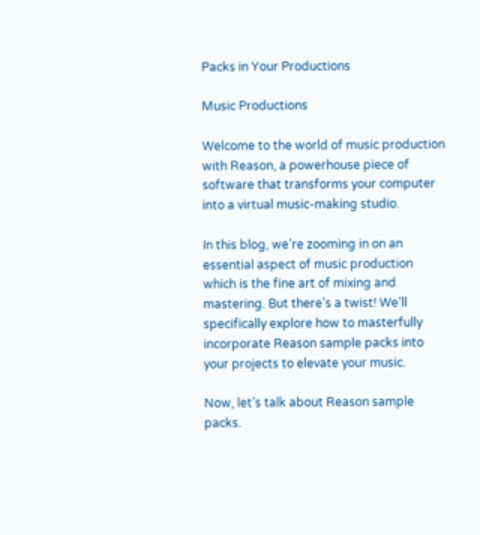Packs in Your Productions

Music Productions

Welcome to the world of music production with Reason, a powerhouse piece of software that transforms your computer into a virtual music-making studio.

In this blog, we’re zooming in on an essential aspect of music production which is the fine art of mixing and mastering. But there’s a twist! We’ll specifically explore how to masterfully incorporate Reason sample packs into your projects to elevate your music.

Now, let’s talk about Reason sample packs.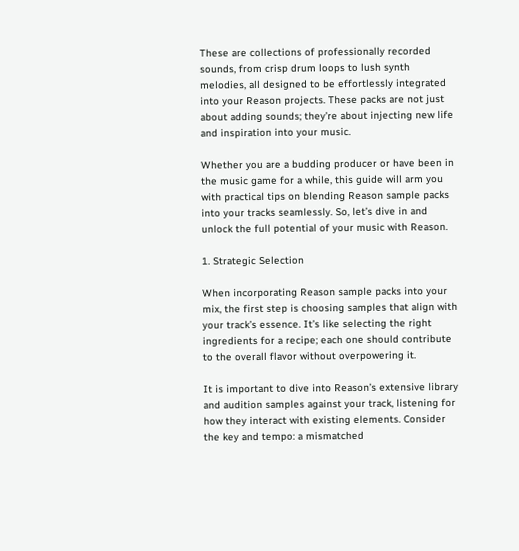These are collections of professionally recorded sounds, from crisp drum loops to lush synth melodies, all designed to be effortlessly integrated into your Reason projects. These packs are not just about adding sounds; they’re about injecting new life and inspiration into your music.

Whether you are a budding producer or have been in the music game for a while, this guide will arm you with practical tips on blending Reason sample packs into your tracks seamlessly. So, let’s dive in and unlock the full potential of your music with Reason.

1. Strategic Selection

When incorporating Reason sample packs into your mix, the first step is choosing samples that align with your track’s essence. It’s like selecting the right ingredients for a recipe; each one should contribute to the overall flavor without overpowering it.

It is important to dive into Reason’s extensive library and audition samples against your track, listening for how they interact with existing elements. Consider the key and tempo: a mismatched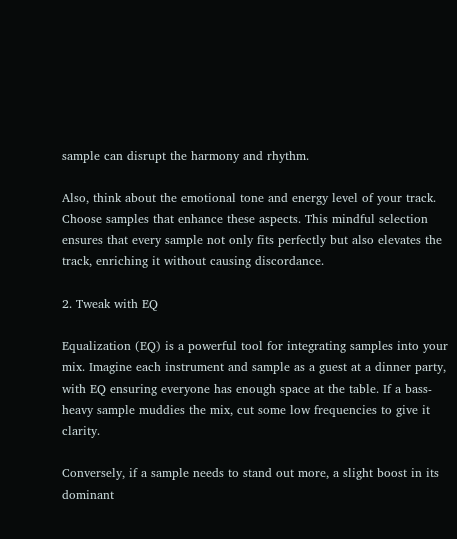sample can disrupt the harmony and rhythm.

Also, think about the emotional tone and energy level of your track. Choose samples that enhance these aspects. This mindful selection ensures that every sample not only fits perfectly but also elevates the track, enriching it without causing discordance.

2. Tweak with EQ

Equalization (EQ) is a powerful tool for integrating samples into your mix. Imagine each instrument and sample as a guest at a dinner party, with EQ ensuring everyone has enough space at the table. If a bass-heavy sample muddies the mix, cut some low frequencies to give it clarity.

Conversely, if a sample needs to stand out more, a slight boost in its dominant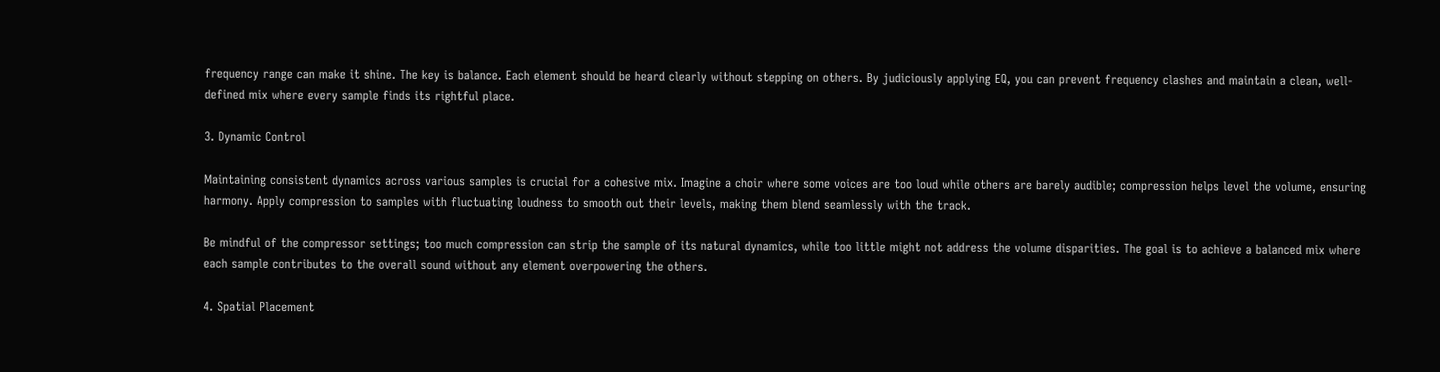frequency range can make it shine. The key is balance. Each element should be heard clearly without stepping on others. By judiciously applying EQ, you can prevent frequency clashes and maintain a clean, well-defined mix where every sample finds its rightful place.

3. Dynamic Control

Maintaining consistent dynamics across various samples is crucial for a cohesive mix. Imagine a choir where some voices are too loud while others are barely audible; compression helps level the volume, ensuring harmony. Apply compression to samples with fluctuating loudness to smooth out their levels, making them blend seamlessly with the track.

Be mindful of the compressor settings; too much compression can strip the sample of its natural dynamics, while too little might not address the volume disparities. The goal is to achieve a balanced mix where each sample contributes to the overall sound without any element overpowering the others.

4. Spatial Placement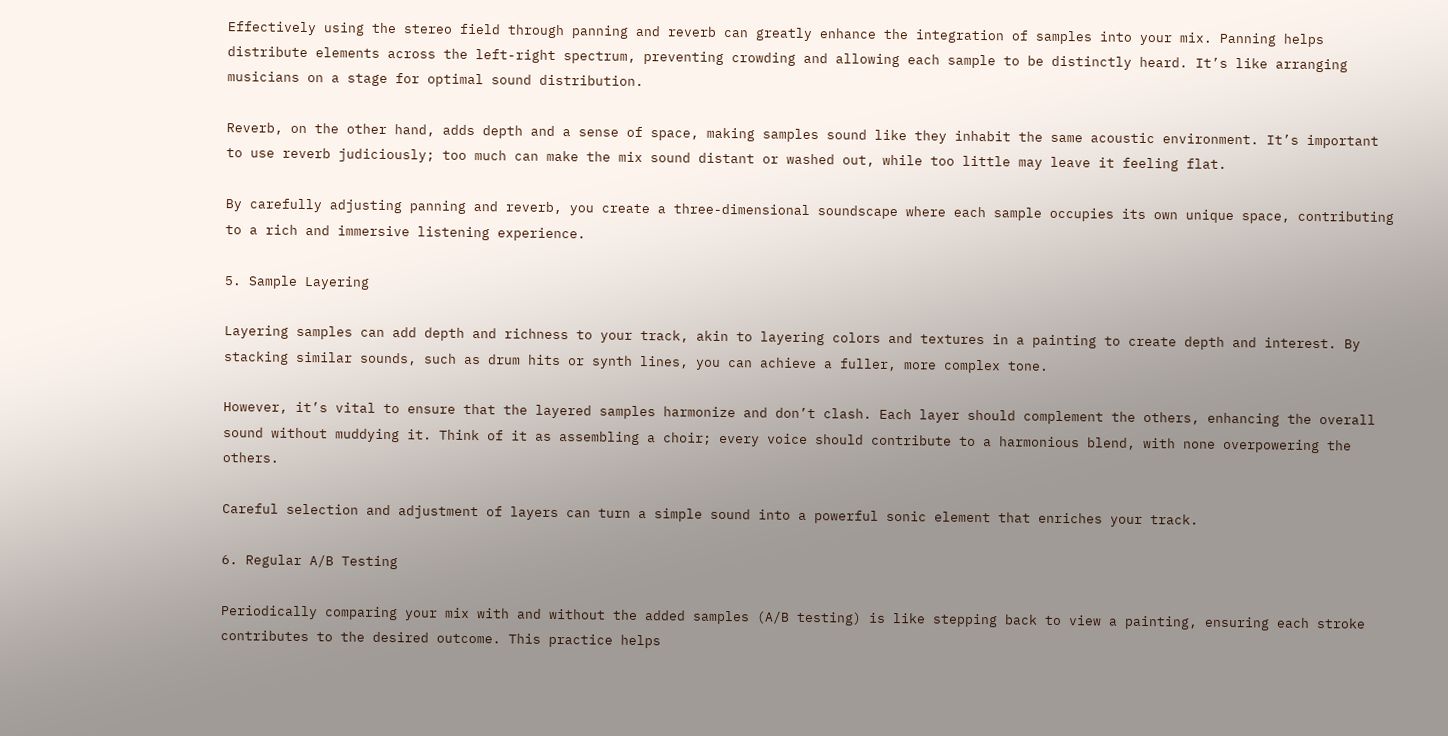Effectively using the stereo field through panning and reverb can greatly enhance the integration of samples into your mix. Panning helps distribute elements across the left-right spectrum, preventing crowding and allowing each sample to be distinctly heard. It’s like arranging musicians on a stage for optimal sound distribution.

Reverb, on the other hand, adds depth and a sense of space, making samples sound like they inhabit the same acoustic environment. It’s important to use reverb judiciously; too much can make the mix sound distant or washed out, while too little may leave it feeling flat.

By carefully adjusting panning and reverb, you create a three-dimensional soundscape where each sample occupies its own unique space, contributing to a rich and immersive listening experience.

5. Sample Layering

Layering samples can add depth and richness to your track, akin to layering colors and textures in a painting to create depth and interest. By stacking similar sounds, such as drum hits or synth lines, you can achieve a fuller, more complex tone.

However, it’s vital to ensure that the layered samples harmonize and don’t clash. Each layer should complement the others, enhancing the overall sound without muddying it. Think of it as assembling a choir; every voice should contribute to a harmonious blend, with none overpowering the others.

Careful selection and adjustment of layers can turn a simple sound into a powerful sonic element that enriches your track.

6. Regular A/B Testing

Periodically comparing your mix with and without the added samples (A/B testing) is like stepping back to view a painting, ensuring each stroke contributes to the desired outcome. This practice helps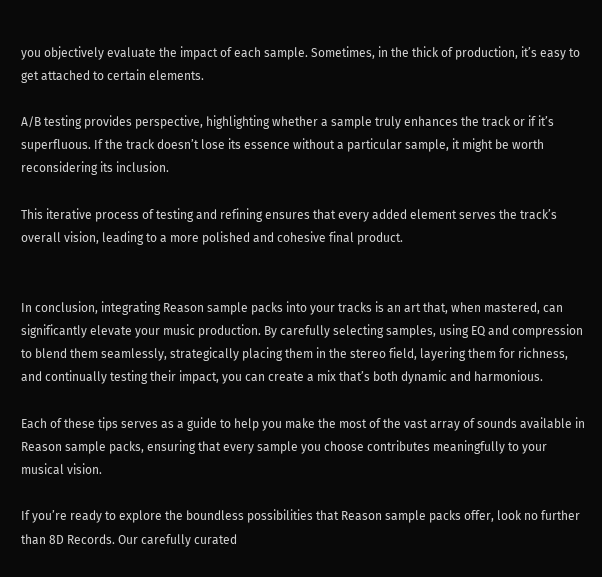you objectively evaluate the impact of each sample. Sometimes, in the thick of production, it’s easy to get attached to certain elements.

A/B testing provides perspective, highlighting whether a sample truly enhances the track or if it’s superfluous. If the track doesn’t lose its essence without a particular sample, it might be worth reconsidering its inclusion.

This iterative process of testing and refining ensures that every added element serves the track’s overall vision, leading to a more polished and cohesive final product.


In conclusion, integrating Reason sample packs into your tracks is an art that, when mastered, can significantly elevate your music production. By carefully selecting samples, using EQ and compression to blend them seamlessly, strategically placing them in the stereo field, layering them for richness, and continually testing their impact, you can create a mix that’s both dynamic and harmonious.

Each of these tips serves as a guide to help you make the most of the vast array of sounds available in Reason sample packs, ensuring that every sample you choose contributes meaningfully to your musical vision.

If you’re ready to explore the boundless possibilities that Reason sample packs offer, look no further than 8D Records. Our carefully curated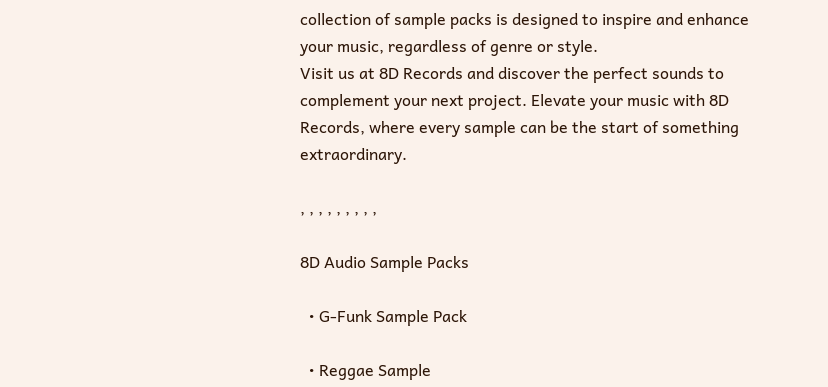collection of sample packs is designed to inspire and enhance your music, regardless of genre or style.
Visit us at 8D Records and discover the perfect sounds to complement your next project. Elevate your music with 8D Records, where every sample can be the start of something extraordinary.

, , , , , , , , ,

8D Audio Sample Packs

  • G-Funk Sample Pack

  • Reggae Sample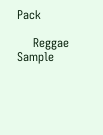Pack

    Reggae Sample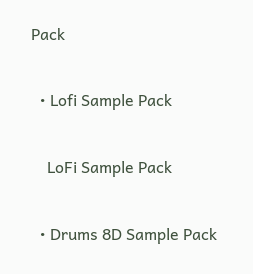Pack

  • Lofi Sample Pack

    LoFi Sample Pack

  • Drums 8D Sample Pack